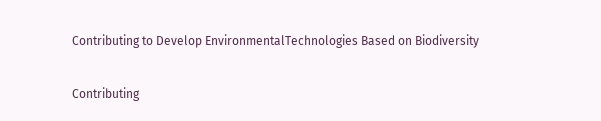Contributing to Develop EnvironmentalTechnologies Based on Biodiversity

Contributing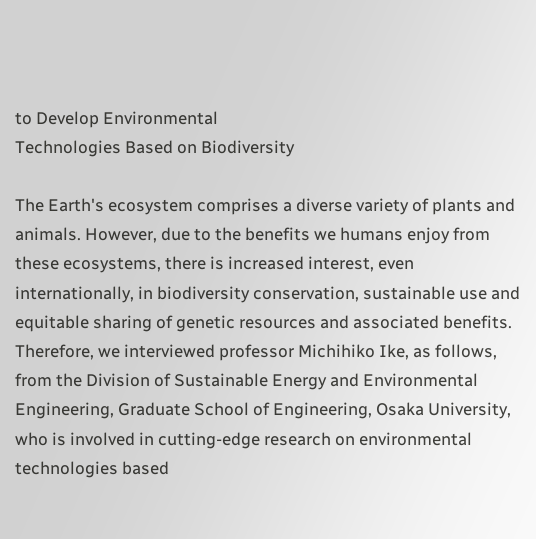to Develop Environmental
Technologies Based on Biodiversity

The Earth's ecosystem comprises a diverse variety of plants and animals. However, due to the benefits we humans enjoy from these ecosystems, there is increased interest, even internationally, in biodiversity conservation, sustainable use and equitable sharing of genetic resources and associated benefits. Therefore, we interviewed professor Michihiko Ike, as follows, from the Division of Sustainable Energy and Environmental Engineering, Graduate School of Engineering, Osaka University, who is involved in cutting-edge research on environmental technologies based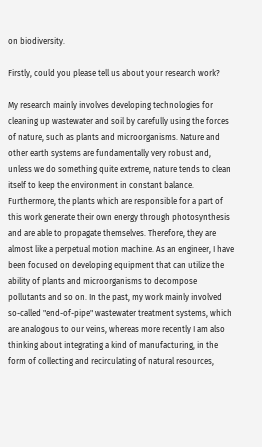on biodiversity.

Firstly, could you please tell us about your research work?

My research mainly involves developing technologies for cleaning up wastewater and soil by carefully using the forces of nature, such as plants and microorganisms. Nature and other earth systems are fundamentally very robust and, unless we do something quite extreme, nature tends to clean itself to keep the environment in constant balance. Furthermore, the plants which are responsible for a part of this work generate their own energy through photosynthesis and are able to propagate themselves. Therefore, they are almost like a perpetual motion machine. As an engineer, I have been focused on developing equipment that can utilize the ability of plants and microorganisms to decompose pollutants and so on. In the past, my work mainly involved so-called "end-of-pipe" wastewater treatment systems, which are analogous to our veins, whereas more recently I am also thinking about integrating a kind of manufacturing, in the form of collecting and recirculating of natural resources,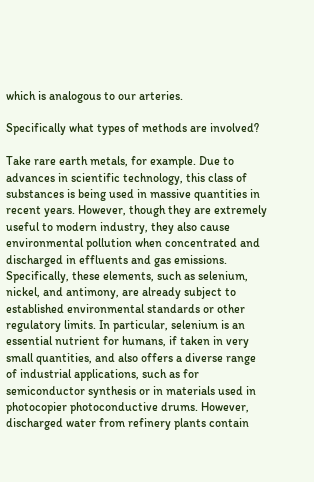which is analogous to our arteries.

Specifically what types of methods are involved?

Take rare earth metals, for example. Due to advances in scientific technology, this class of substances is being used in massive quantities in recent years. However, though they are extremely useful to modern industry, they also cause environmental pollution when concentrated and discharged in effluents and gas emissions. Specifically, these elements, such as selenium, nickel, and antimony, are already subject to established environmental standards or other regulatory limits. In particular, selenium is an essential nutrient for humans, if taken in very small quantities, and also offers a diverse range of industrial applications, such as for semiconductor synthesis or in materials used in photocopier photoconductive drums. However, discharged water from refinery plants contain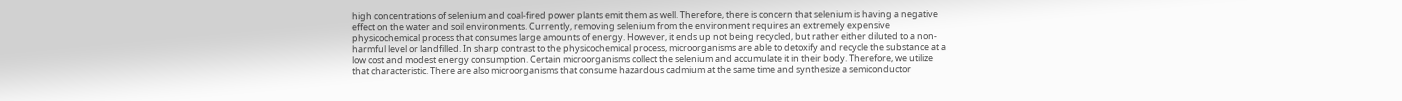high concentrations of selenium and coal-fired power plants emit them as well. Therefore, there is concern that selenium is having a negative effect on the water and soil environments. Currently, removing selenium from the environment requires an extremely expensive physicochemical process that consumes large amounts of energy. However, it ends up not being recycled, but rather either diluted to a non-harmful level or landfilled. In sharp contrast to the physicochemical process, microorganisms are able to detoxify and recycle the substance at a low cost and modest energy consumption. Certain microorganisms collect the selenium and accumulate it in their body. Therefore, we utilize that characteristic. There are also microorganisms that consume hazardous cadmium at the same time and synthesize a semiconductor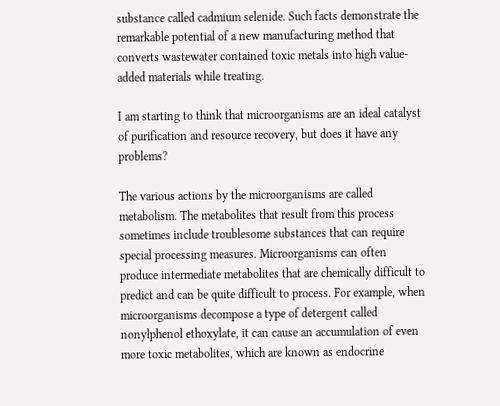substance called cadmium selenide. Such facts demonstrate the remarkable potential of a new manufacturing method that converts wastewater contained toxic metals into high value-added materials while treating.

I am starting to think that microorganisms are an ideal catalyst of purification and resource recovery, but does it have any problems?

The various actions by the microorganisms are called metabolism. The metabolites that result from this process sometimes include troublesome substances that can require special processing measures. Microorganisms can often produce intermediate metabolites that are chemically difficult to predict and can be quite difficult to process. For example, when microorganisms decompose a type of detergent called nonylphenol ethoxylate, it can cause an accumulation of even more toxic metabolites, which are known as endocrine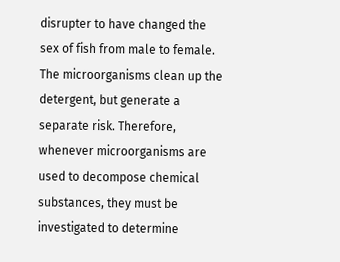disrupter to have changed the sex of fish from male to female. The microorganisms clean up the detergent, but generate a separate risk. Therefore, whenever microorganisms are used to decompose chemical substances, they must be investigated to determine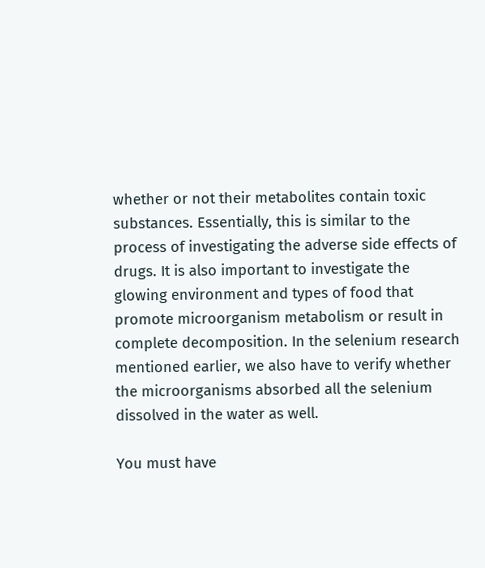whether or not their metabolites contain toxic substances. Essentially, this is similar to the process of investigating the adverse side effects of drugs. It is also important to investigate the glowing environment and types of food that promote microorganism metabolism or result in complete decomposition. In the selenium research mentioned earlier, we also have to verify whether the microorganisms absorbed all the selenium dissolved in the water as well.

You must have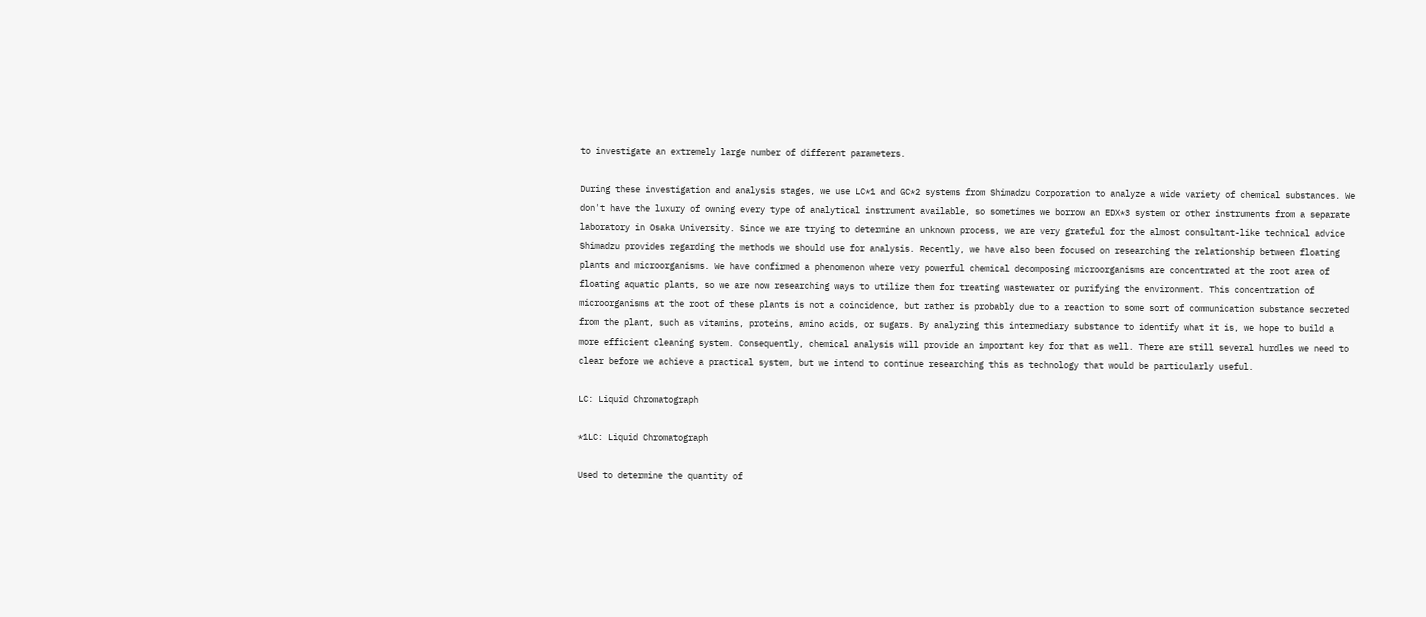to investigate an extremely large number of different parameters.

During these investigation and analysis stages, we use LC*1 and GC*2 systems from Shimadzu Corporation to analyze a wide variety of chemical substances. We don't have the luxury of owning every type of analytical instrument available, so sometimes we borrow an EDX*3 system or other instruments from a separate laboratory in Osaka University. Since we are trying to determine an unknown process, we are very grateful for the almost consultant-like technical advice Shimadzu provides regarding the methods we should use for analysis. Recently, we have also been focused on researching the relationship between floating plants and microorganisms. We have confirmed a phenomenon where very powerful chemical decomposing microorganisms are concentrated at the root area of floating aquatic plants, so we are now researching ways to utilize them for treating wastewater or purifying the environment. This concentration of microorganisms at the root of these plants is not a coincidence, but rather is probably due to a reaction to some sort of communication substance secreted from the plant, such as vitamins, proteins, amino acids, or sugars. By analyzing this intermediary substance to identify what it is, we hope to build a more efficient cleaning system. Consequently, chemical analysis will provide an important key for that as well. There are still several hurdles we need to clear before we achieve a practical system, but we intend to continue researching this as technology that would be particularly useful.

LC: Liquid Chromatograph

*1LC: Liquid Chromatograph

Used to determine the quantity of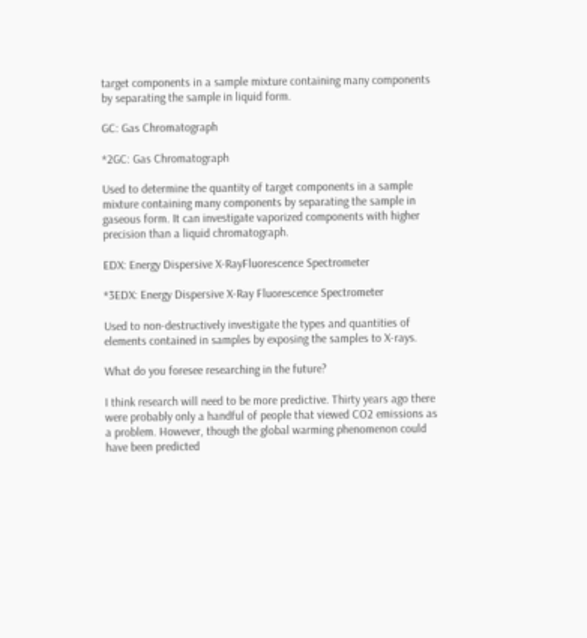target components in a sample mixture containing many components by separating the sample in liquid form.

GC: Gas Chromatograph

*2GC: Gas Chromatograph

Used to determine the quantity of target components in a sample mixture containing many components by separating the sample in gaseous form. It can investigate vaporized components with higher precision than a liquid chromatograph.

EDX: Energy Dispersive X-RayFluorescence Spectrometer

*3EDX: Energy Dispersive X-Ray Fluorescence Spectrometer

Used to non-destructively investigate the types and quantities of elements contained in samples by exposing the samples to X-rays.

What do you foresee researching in the future?

I think research will need to be more predictive. Thirty years ago there were probably only a handful of people that viewed CO2 emissions as a problem. However, though the global warming phenomenon could have been predicted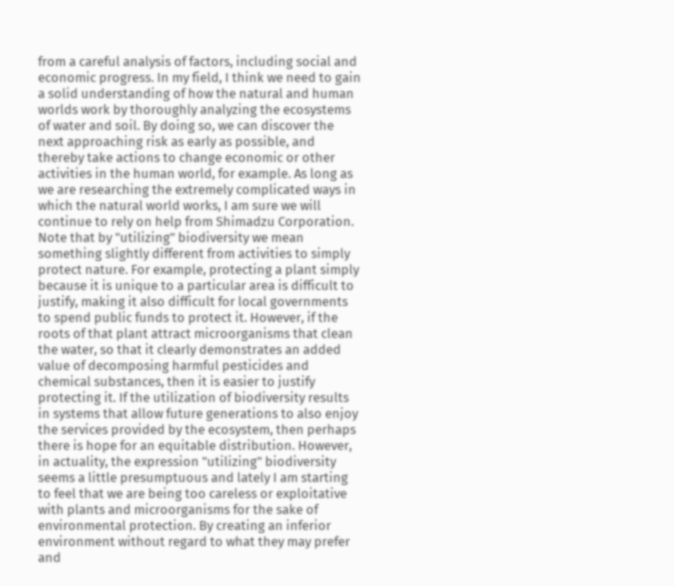from a careful analysis of factors, including social and economic progress. In my field, I think we need to gain a solid understanding of how the natural and human worlds work by thoroughly analyzing the ecosystems of water and soil. By doing so, we can discover the next approaching risk as early as possible, and thereby take actions to change economic or other activities in the human world, for example. As long as we are researching the extremely complicated ways in which the natural world works, I am sure we will continue to rely on help from Shimadzu Corporation. Note that by "utilizing" biodiversity we mean something slightly different from activities to simply protect nature. For example, protecting a plant simply because it is unique to a particular area is difficult to justify, making it also difficult for local governments to spend public funds to protect it. However, if the roots of that plant attract microorganisms that clean the water, so that it clearly demonstrates an added value of decomposing harmful pesticides and chemical substances, then it is easier to justify protecting it. If the utilization of biodiversity results in systems that allow future generations to also enjoy the services provided by the ecosystem, then perhaps there is hope for an equitable distribution. However, in actuality, the expression "utilizing" biodiversity seems a little presumptuous and lately I am starting to feel that we are being too careless or exploitative with plants and microorganisms for the sake of environmental protection. By creating an inferior environment without regard to what they may prefer and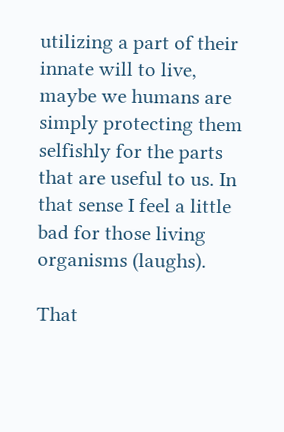utilizing a part of their innate will to live, maybe we humans are simply protecting them selfishly for the parts that are useful to us. In that sense I feel a little bad for those living organisms (laughs).

That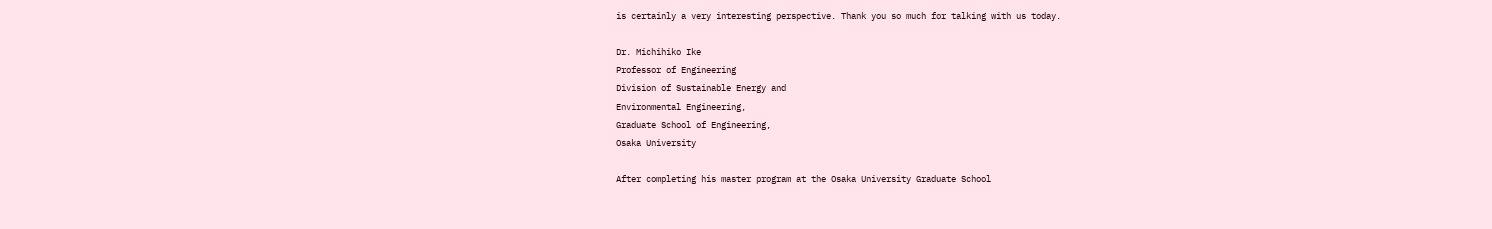is certainly a very interesting perspective. Thank you so much for talking with us today.

Dr. Michihiko Ike
Professor of Engineering
Division of Sustainable Energy and
Environmental Engineering,
Graduate School of Engineering,
Osaka University

After completing his master program at the Osaka University Graduate School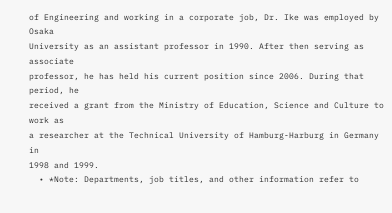of Engineering and working in a corporate job, Dr. Ike was employed by Osaka
University as an assistant professor in 1990. After then serving as associate
professor, he has held his current position since 2006. During that period, he
received a grant from the Ministry of Education, Science and Culture to work as
a researcher at the Technical University of Hamburg-Harburg in Germany in
1998 and 1999.
  • *Note: Departments, job titles, and other information refer to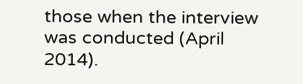those when the interview was conducted (April 2014).